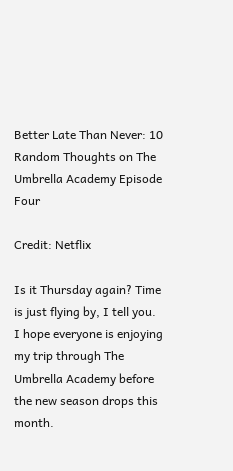Better Late Than Never: 10 Random Thoughts on The Umbrella Academy Episode Four

Credit: Netflix

Is it Thursday again? Time is just flying by, I tell you. I hope everyone is enjoying my trip through The Umbrella Academy before the new season drops this month.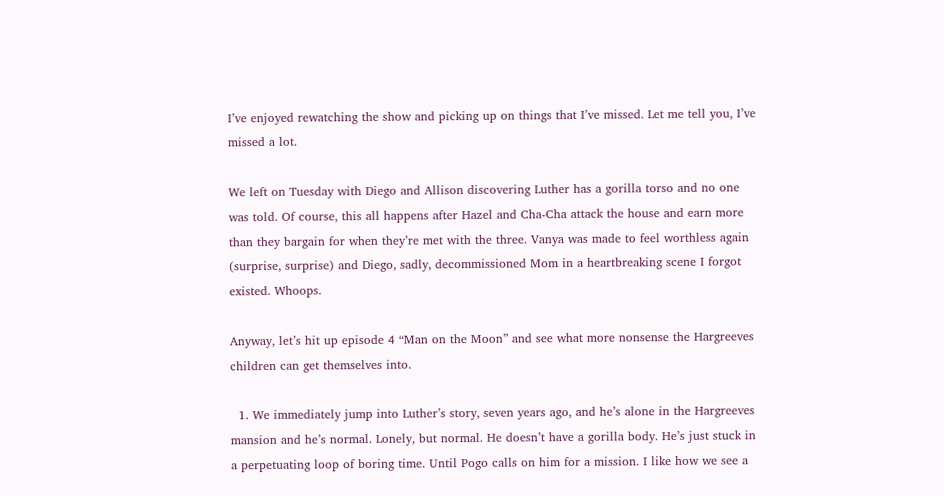I’ve enjoyed rewatching the show and picking up on things that I’ve missed. Let me tell you, I’ve missed a lot.

We left on Tuesday with Diego and Allison discovering Luther has a gorilla torso and no one was told. Of course, this all happens after Hazel and Cha-Cha attack the house and earn more than they bargain for when they’re met with the three. Vanya was made to feel worthless again (surprise, surprise) and Diego, sadly, decommissioned Mom in a heartbreaking scene I forgot existed. Whoops.

Anyway, let’s hit up episode 4 “Man on the Moon” and see what more nonsense the Hargreeves children can get themselves into.

  1. We immediately jump into Luther’s story, seven years ago, and he’s alone in the Hargreeves mansion and he’s normal. Lonely, but normal. He doesn’t have a gorilla body. He’s just stuck in a perpetuating loop of boring time. Until Pogo calls on him for a mission. I like how we see a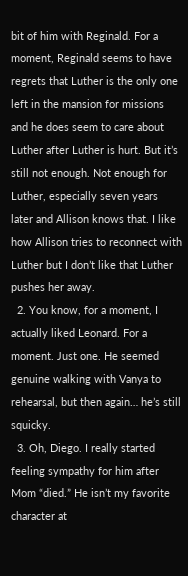bit of him with Reginald. For a moment, Reginald seems to have regrets that Luther is the only one left in the mansion for missions and he does seem to care about Luther after Luther is hurt. But it’s still not enough. Not enough for Luther, especially seven years later and Allison knows that. I like how Allison tries to reconnect with Luther but I don’t like that Luther pushes her away.
  2. You know, for a moment, I actually liked Leonard. For a moment. Just one. He seemed genuine walking with Vanya to rehearsal, but then again… he’s still squicky.
  3. Oh, Diego. I really started feeling sympathy for him after Mom “died.” He isn’t my favorite character at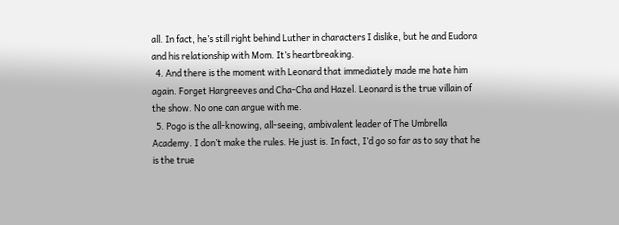all. In fact, he’s still right behind Luther in characters I dislike, but he and Eudora and his relationship with Mom. It’s heartbreaking.
  4. And there is the moment with Leonard that immediately made me hate him again. Forget Hargreeves and Cha-Cha and Hazel. Leonard is the true villain of the show. No one can argue with me.
  5. Pogo is the all-knowing, all-seeing, ambivalent leader of The Umbrella Academy. I don’t make the rules. He just is. In fact, I’d go so far as to say that he is the true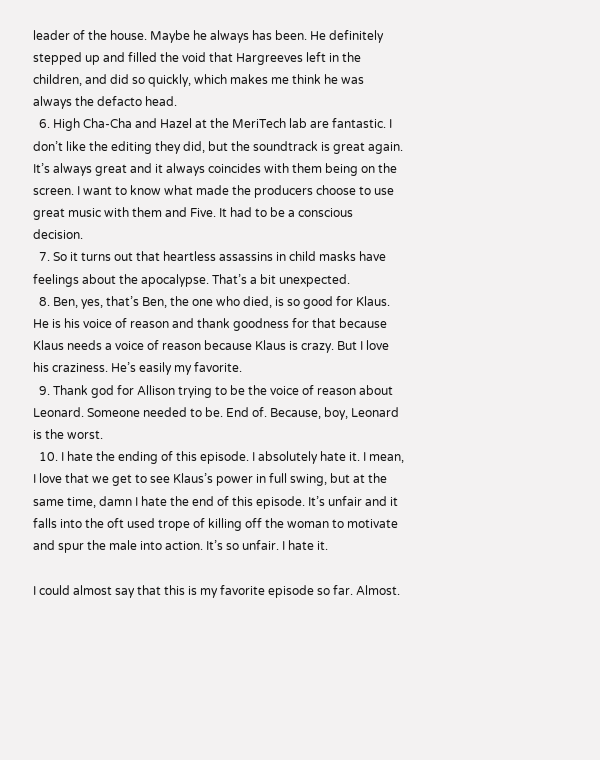leader of the house. Maybe he always has been. He definitely stepped up and filled the void that Hargreeves left in the children, and did so quickly, which makes me think he was always the defacto head.
  6. High Cha-Cha and Hazel at the MeriTech lab are fantastic. I don’t like the editing they did, but the soundtrack is great again. It’s always great and it always coincides with them being on the screen. I want to know what made the producers choose to use great music with them and Five. It had to be a conscious decision.
  7. So it turns out that heartless assassins in child masks have feelings about the apocalypse. That’s a bit unexpected.
  8. Ben, yes, that’s Ben, the one who died, is so good for Klaus. He is his voice of reason and thank goodness for that because Klaus needs a voice of reason because Klaus is crazy. But I love his craziness. He’s easily my favorite.
  9. Thank god for Allison trying to be the voice of reason about Leonard. Someone needed to be. End of. Because, boy, Leonard is the worst.
  10. I hate the ending of this episode. I absolutely hate it. I mean, I love that we get to see Klaus’s power in full swing, but at the same time, damn I hate the end of this episode. It’s unfair and it falls into the oft used trope of killing off the woman to motivate and spur the male into action. It’s so unfair. I hate it.

I could almost say that this is my favorite episode so far. Almost.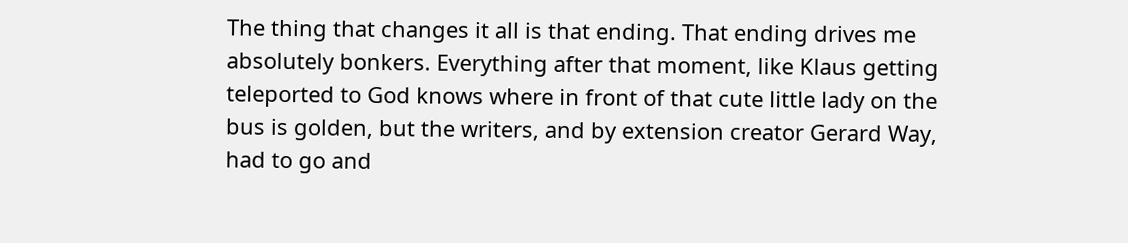The thing that changes it all is that ending. That ending drives me absolutely bonkers. Everything after that moment, like Klaus getting teleported to God knows where in front of that cute little lady on the bus is golden, but the writers, and by extension creator Gerard Way, had to go and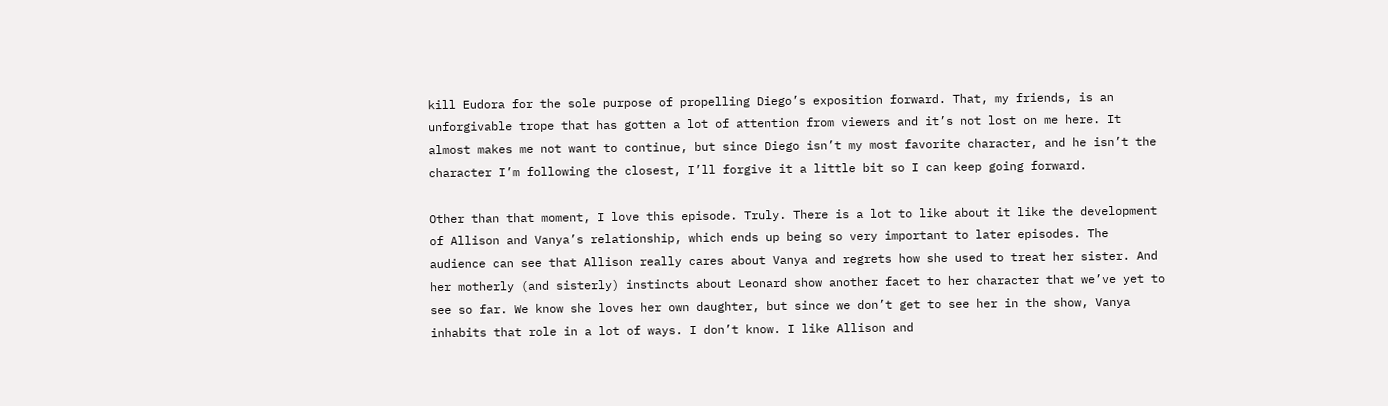kill Eudora for the sole purpose of propelling Diego’s exposition forward. That, my friends, is an unforgivable trope that has gotten a lot of attention from viewers and it’s not lost on me here. It almost makes me not want to continue, but since Diego isn’t my most favorite character, and he isn’t the character I’m following the closest, I’ll forgive it a little bit so I can keep going forward.

Other than that moment, I love this episode. Truly. There is a lot to like about it like the development of Allison and Vanya’s relationship, which ends up being so very important to later episodes. The audience can see that Allison really cares about Vanya and regrets how she used to treat her sister. And her motherly (and sisterly) instincts about Leonard show another facet to her character that we’ve yet to see so far. We know she loves her own daughter, but since we don’t get to see her in the show, Vanya inhabits that role in a lot of ways. I don’t know. I like Allison and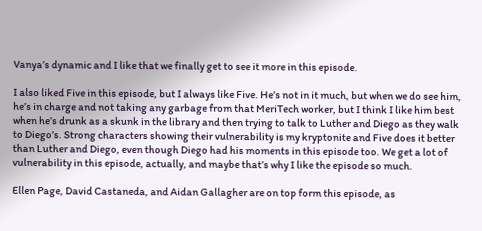Vanya’s dynamic and I like that we finally get to see it more in this episode.

I also liked Five in this episode, but I always like Five. He’s not in it much, but when we do see him, he’s in charge and not taking any garbage from that MeriTech worker, but I think I like him best when he’s drunk as a skunk in the library and then trying to talk to Luther and Diego as they walk to Diego’s. Strong characters showing their vulnerability is my kryptonite and Five does it better than Luther and Diego, even though Diego had his moments in this episode too. We get a lot of vulnerability in this episode, actually, and maybe that’s why I like the episode so much.

Ellen Page, David Castaneda, and Aidan Gallagher are on top form this episode, as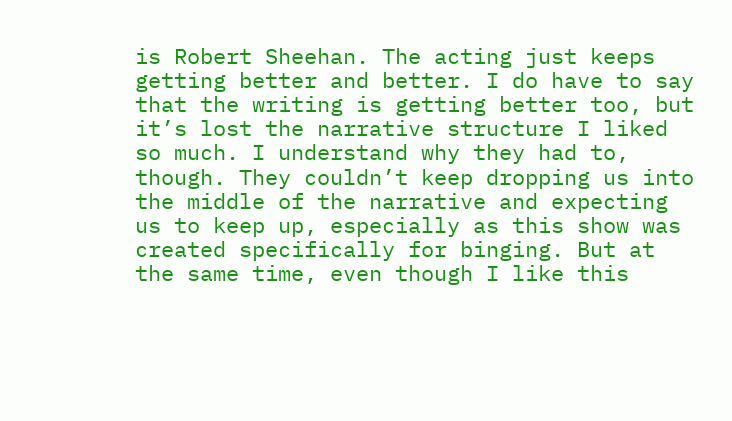is Robert Sheehan. The acting just keeps getting better and better. I do have to say that the writing is getting better too, but it’s lost the narrative structure I liked so much. I understand why they had to, though. They couldn’t keep dropping us into the middle of the narrative and expecting us to keep up, especially as this show was created specifically for binging. But at the same time, even though I like this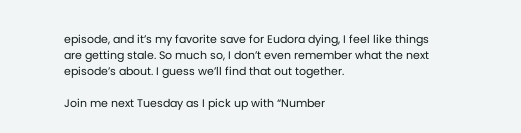episode, and it’s my favorite save for Eudora dying, I feel like things are getting stale. So much so, I don’t even remember what the next episode’s about. I guess we’ll find that out together.

Join me next Tuesday as I pick up with “Number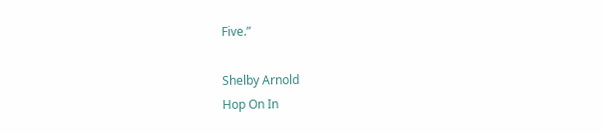Five.”

Shelby Arnold
Hop On In